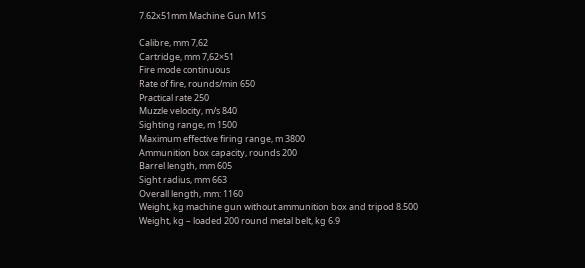7.62x51mm Machine Gun M1S

Calibre, mm 7,62
Cartridge, mm 7,62×51
Fire mode continuous
Rate of fire, rounds/min 650
Practical rate 250
Muzzle velocity, m/s 840
Sighting range, m 1500
Maximum effective firing range, m 3800
Ammunition box capacity, rounds 200
Barrel length, mm 605
Sight radius, mm 663
Overall length, mm: 1160
Weight, kg machine gun without ammunition box and tripod 8.500
Weight, kg – loaded 200 round metal belt, kg 6.9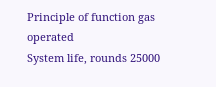Principle of function gas operated
System life, rounds 25000